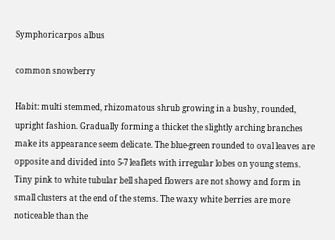Symphoricarpos albus

common snowberry

Habit: multi stemmed, rhizomatous shrub growing in a bushy, rounded, upright fashion. Gradually forming a thicket the slightly arching branches make its appearance seem delicate. The blue-green rounded to oval leaves are opposite and divided into 5-7 leaflets with irregular lobes on young stems. Tiny pink to white tubular bell shaped flowers are not showy and form in small clusters at the end of the stems. The waxy white berries are more noticeable than the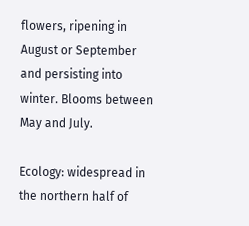flowers, ripening in August or September and persisting into winter. Blooms between May and July.

Ecology: widespread in the northern half of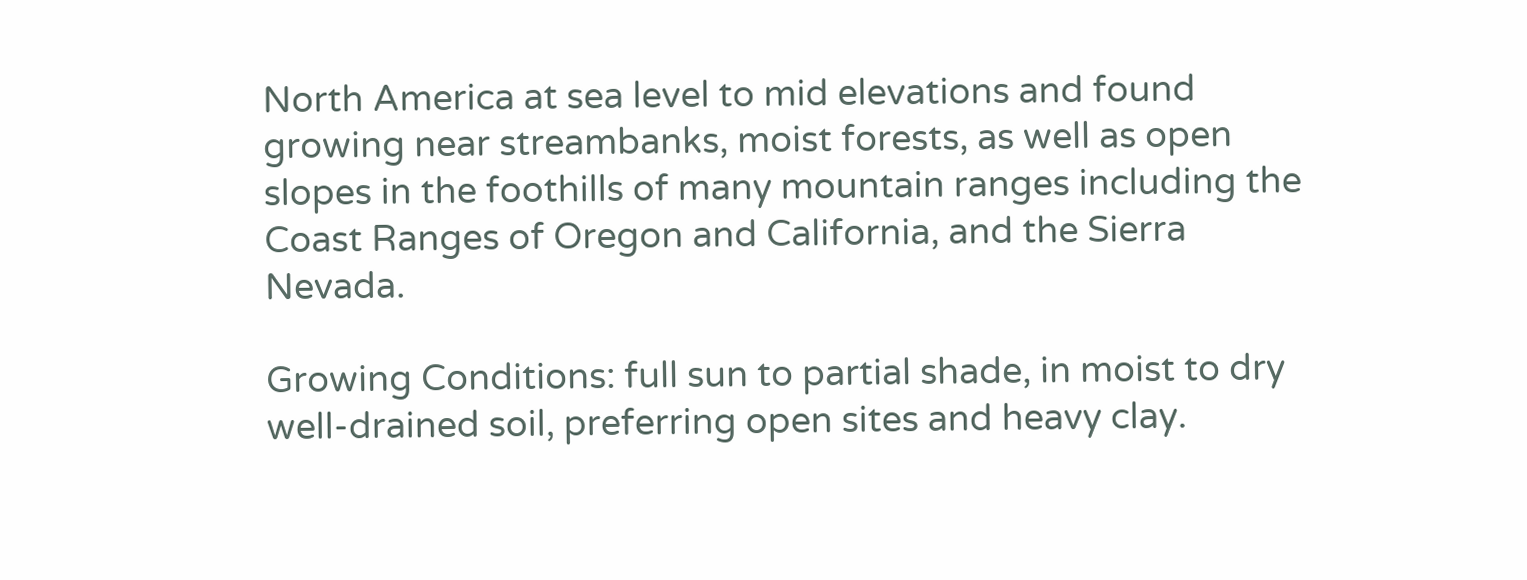North America at sea level to mid elevations and found growing near streambanks, moist forests, as well as open slopes in the foothills of many mountain ranges including the Coast Ranges of Oregon and California, and the Sierra Nevada.

Growing Conditions: full sun to partial shade, in moist to dry well-drained soil, preferring open sites and heavy clay.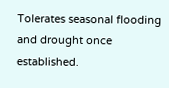Tolerates seasonal flooding and drought once established.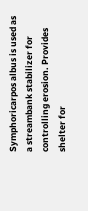Symphoricarpos albus is used as a streambank stabilizer for controlling erosion. Provides shelter for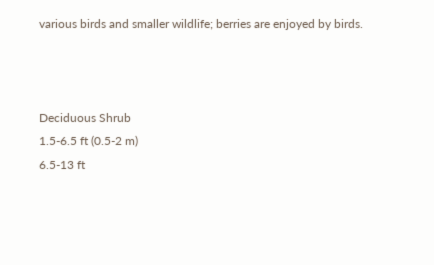various birds and smaller wildlife; berries are enjoyed by birds.



Deciduous Shrub
1.5-6.5 ft (0.5-2 m)
6.5-13 ft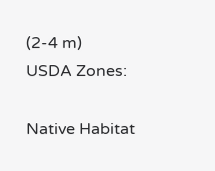(2-4 m)
USDA Zones:

Native Habitat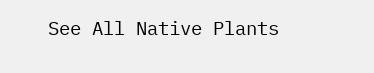See All Native Plants